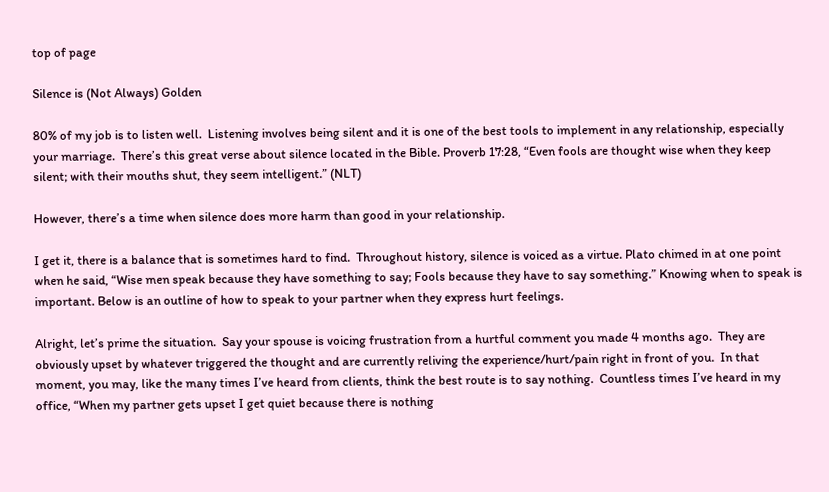top of page

Silence is (Not Always) Golden

80% of my job is to listen well.  Listening involves being silent and it is one of the best tools to implement in any relationship, especially your marriage.  There’s this great verse about silence located in the Bible. Proverb 17:28, “Even fools are thought wise when they keep silent; with their mouths shut, they seem intelligent.” (NLT)

However, there’s a time when silence does more harm than good in your relationship.

I get it, there is a balance that is sometimes hard to find.  Throughout history, silence is voiced as a virtue. Plato chimed in at one point when he said, “Wise men speak because they have something to say; Fools because they have to say something.” Knowing when to speak is important. Below is an outline of how to speak to your partner when they express hurt feelings.

Alright, let’s prime the situation.  Say your spouse is voicing frustration from a hurtful comment you made 4 months ago.  They are obviously upset by whatever triggered the thought and are currently reliving the experience/hurt/pain right in front of you.  In that moment, you may, like the many times I’ve heard from clients, think the best route is to say nothing.  Countless times I’ve heard in my office, “When my partner gets upset I get quiet because there is nothing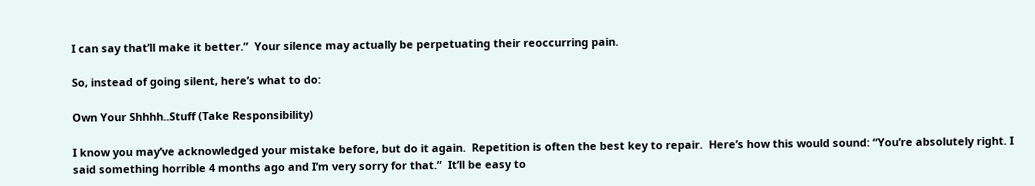I can say that’ll make it better.”  Your silence may actually be perpetuating their reoccurring pain.

So, instead of going silent, here’s what to do:

Own Your Shhhh..Stuff (Take Responsibility)

I know you may’ve acknowledged your mistake before, but do it again.  Repetition is often the best key to repair.  Here’s how this would sound: “You’re absolutely right. I said something horrible 4 months ago and I’m very sorry for that.”  It’ll be easy to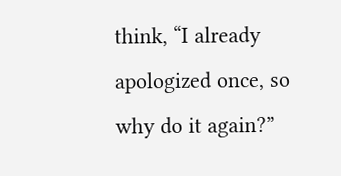think, “I already apologized once, so why do it again?”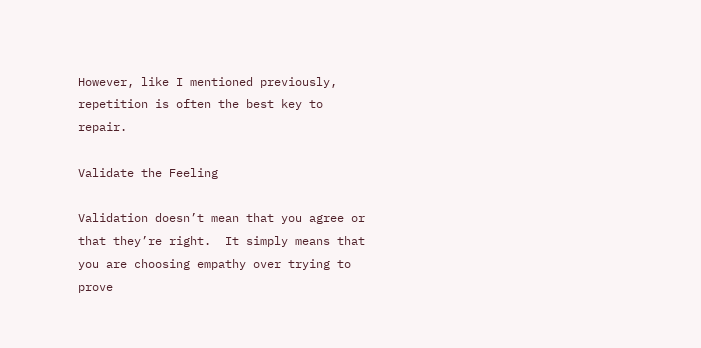However, like I mentioned previously, repetition is often the best key to repair.

Validate the Feeling

Validation doesn’t mean that you agree or that they’re right.  It simply means that you are choosing empathy over trying to prove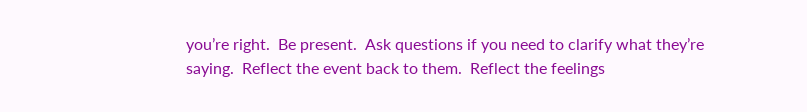you’re right.  Be present.  Ask questions if you need to clarify what they’re saying.  Reflect the event back to them.  Reflect the feelings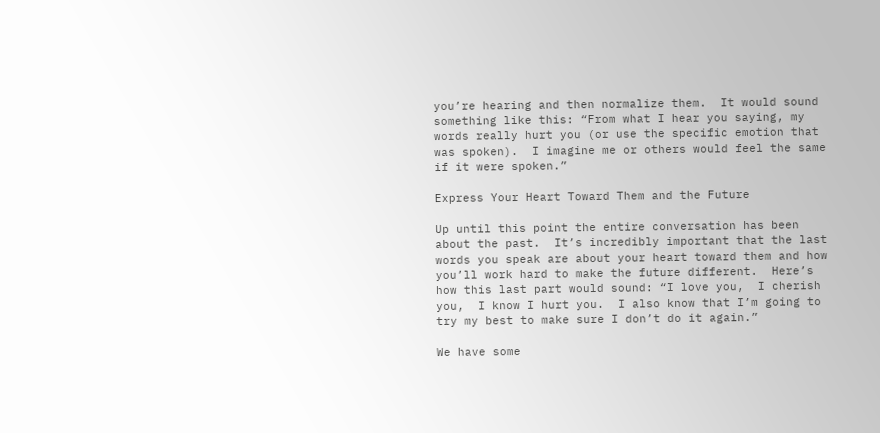you’re hearing and then normalize them.  It would sound something like this: “From what I hear you saying, my words really hurt you (or use the specific emotion that was spoken).  I imagine me or others would feel the same if it were spoken.”

Express Your Heart Toward Them and the Future

Up until this point the entire conversation has been about the past.  It’s incredibly important that the last words you speak are about your heart toward them and how you’ll work hard to make the future different.  Here’s how this last part would sound: “I love you,  I cherish you,  I know I hurt you.  I also know that I’m going to try my best to make sure I don’t do it again.”

We have some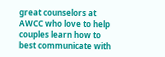great counselors at AWCC who love to help couples learn how to best communicate with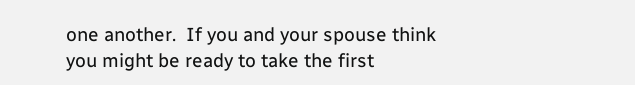one another.  If you and your spouse think you might be ready to take the first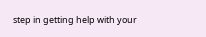step in getting help with your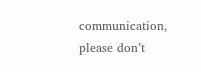communication, please don’t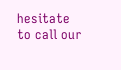hesitate to call our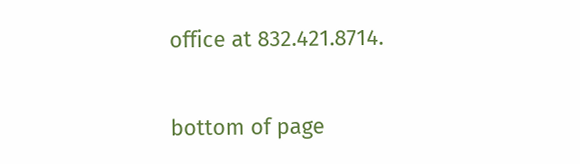office at 832.421.8714.


bottom of page